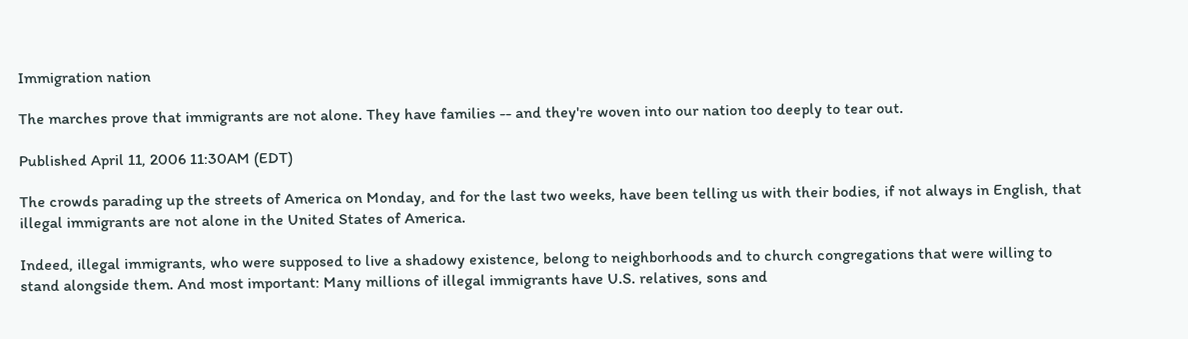Immigration nation

The marches prove that immigrants are not alone. They have families -- and they're woven into our nation too deeply to tear out.

Published April 11, 2006 11:30AM (EDT)

The crowds parading up the streets of America on Monday, and for the last two weeks, have been telling us with their bodies, if not always in English, that illegal immigrants are not alone in the United States of America.

Indeed, illegal immigrants, who were supposed to live a shadowy existence, belong to neighborhoods and to church congregations that were willing to stand alongside them. And most important: Many millions of illegal immigrants have U.S. relatives, sons and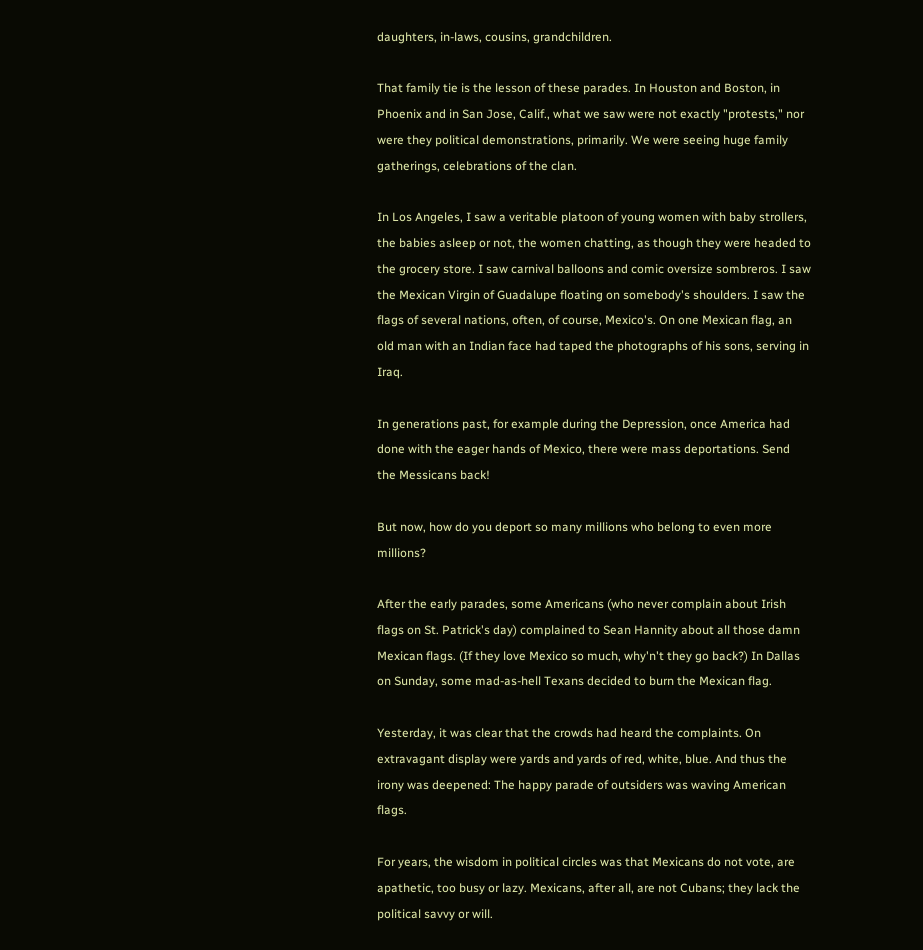daughters, in-laws, cousins, grandchildren.

That family tie is the lesson of these parades. In Houston and Boston, in Phoenix and in San Jose, Calif., what we saw were not exactly "protests," nor were they political demonstrations, primarily. We were seeing huge family gatherings, celebrations of the clan.

In Los Angeles, I saw a veritable platoon of young women with baby strollers, the babies asleep or not, the women chatting, as though they were headed to the grocery store. I saw carnival balloons and comic oversize sombreros. I saw the Mexican Virgin of Guadalupe floating on somebody's shoulders. I saw the flags of several nations, often, of course, Mexico's. On one Mexican flag, an old man with an Indian face had taped the photographs of his sons, serving in Iraq.

In generations past, for example during the Depression, once America had done with the eager hands of Mexico, there were mass deportations. Send the Messicans back!

But now, how do you deport so many millions who belong to even more millions?

After the early parades, some Americans (who never complain about Irish flags on St. Patrick's day) complained to Sean Hannity about all those damn Mexican flags. (If they love Mexico so much, why'n't they go back?) In Dallas on Sunday, some mad-as-hell Texans decided to burn the Mexican flag.

Yesterday, it was clear that the crowds had heard the complaints. On extravagant display were yards and yards of red, white, blue. And thus the irony was deepened: The happy parade of outsiders was waving American flags.

For years, the wisdom in political circles was that Mexicans do not vote, are apathetic, too busy or lazy. Mexicans, after all, are not Cubans; they lack the political savvy or will.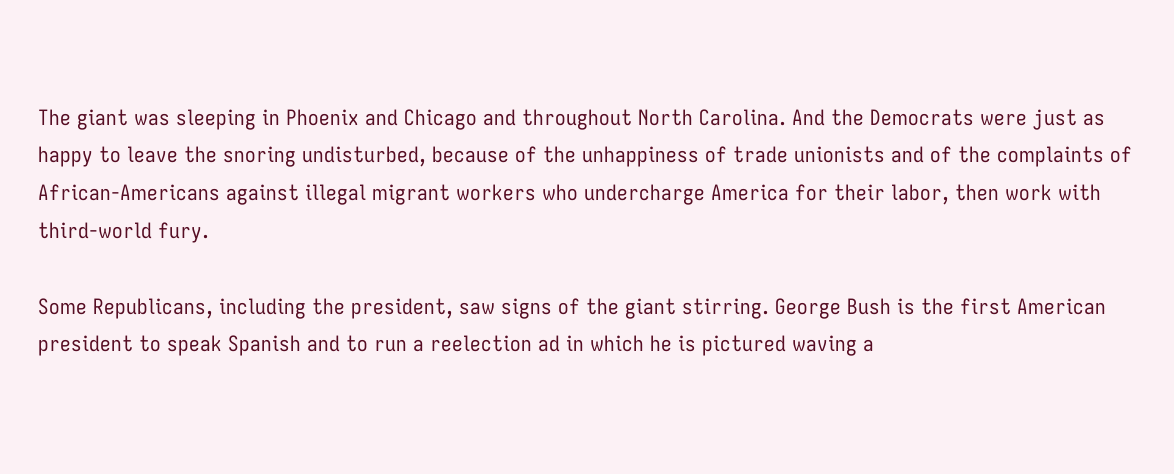The giant was sleeping in Phoenix and Chicago and throughout North Carolina. And the Democrats were just as happy to leave the snoring undisturbed, because of the unhappiness of trade unionists and of the complaints of African-Americans against illegal migrant workers who undercharge America for their labor, then work with third-world fury.

Some Republicans, including the president, saw signs of the giant stirring. George Bush is the first American president to speak Spanish and to run a reelection ad in which he is pictured waving a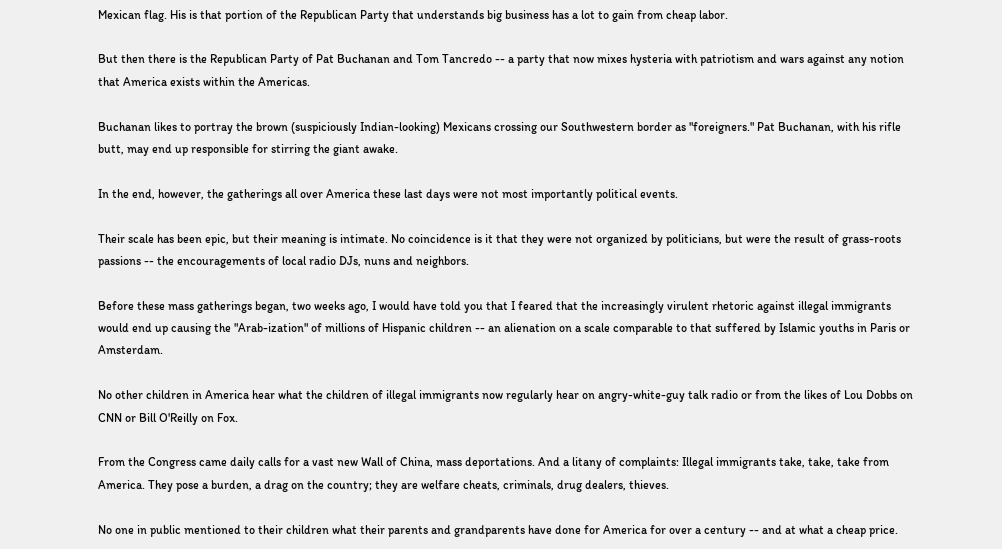Mexican flag. His is that portion of the Republican Party that understands big business has a lot to gain from cheap labor.

But then there is the Republican Party of Pat Buchanan and Tom Tancredo -- a party that now mixes hysteria with patriotism and wars against any notion that America exists within the Americas.

Buchanan likes to portray the brown (suspiciously Indian-looking) Mexicans crossing our Southwestern border as "foreigners." Pat Buchanan, with his rifle butt, may end up responsible for stirring the giant awake.

In the end, however, the gatherings all over America these last days were not most importantly political events.

Their scale has been epic, but their meaning is intimate. No coincidence is it that they were not organized by politicians, but were the result of grass-roots passions -- the encouragements of local radio DJs, nuns and neighbors.

Before these mass gatherings began, two weeks ago, I would have told you that I feared that the increasingly virulent rhetoric against illegal immigrants would end up causing the "Arab-ization" of millions of Hispanic children -- an alienation on a scale comparable to that suffered by Islamic youths in Paris or Amsterdam.

No other children in America hear what the children of illegal immigrants now regularly hear on angry-white-guy talk radio or from the likes of Lou Dobbs on CNN or Bill O'Reilly on Fox.

From the Congress came daily calls for a vast new Wall of China, mass deportations. And a litany of complaints: Illegal immigrants take, take, take from America. They pose a burden, a drag on the country; they are welfare cheats, criminals, drug dealers, thieves.

No one in public mentioned to their children what their parents and grandparents have done for America for over a century -- and at what a cheap price.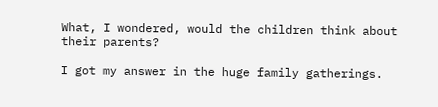What, I wondered, would the children think about their parents?

I got my answer in the huge family gatherings.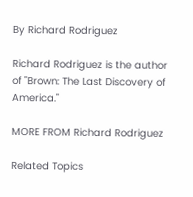By Richard Rodriguez

Richard Rodriguez is the author of "Brown: The Last Discovery of America."

MORE FROM Richard Rodriguez

Related Topics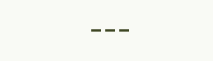---